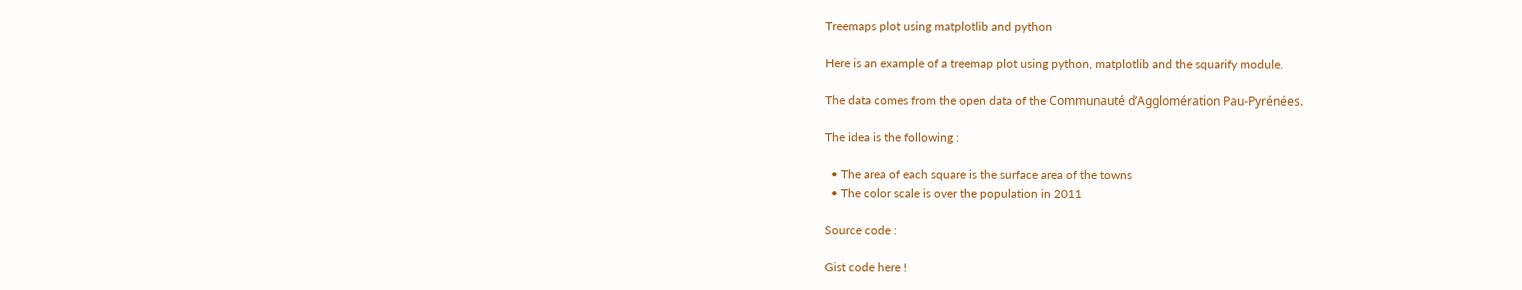Treemaps plot using matplotlib and python

Here is an example of a treemap plot using python, matplotlib and the squarify module.

The data comes from the open data of the Communauté d’Agglomération Pau-Pyrénées.

The idea is the following :

  • The area of each square is the surface area of the towns
  • The color scale is over the population in 2011

Source code :

Gist code here !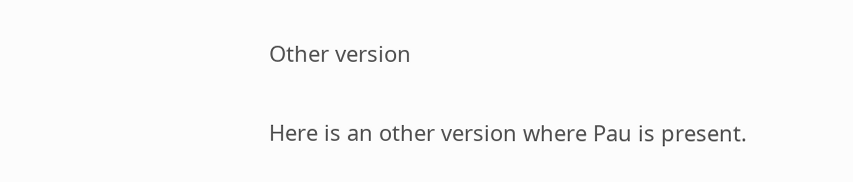Other version

Here is an other version where Pau is present.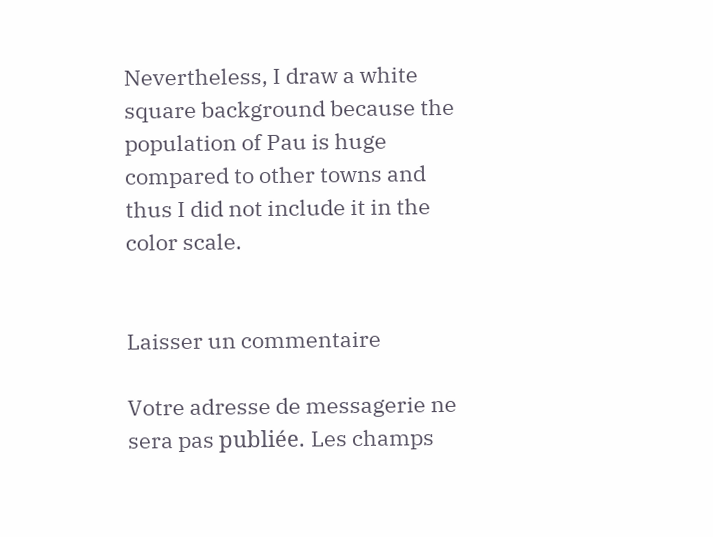Nevertheless, I draw a white square background because the population of Pau is huge compared to other towns and thus I did not include it in the color scale.


Laisser un commentaire

Votre adresse de messagerie ne sera pas publiée. Les champs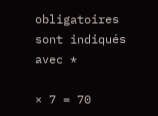obligatoires sont indiqués avec *

× 7 = 70